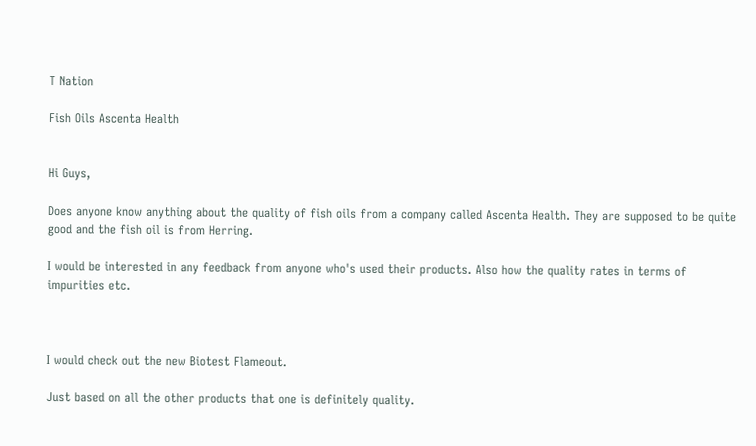T Nation

Fish Oils Ascenta Health


Hi Guys,

Does anyone know anything about the quality of fish oils from a company called Ascenta Health. They are supposed to be quite good and the fish oil is from Herring.

I would be interested in any feedback from anyone who's used their products. Also how the quality rates in terms of impurities etc.



I would check out the new Biotest Flameout.

Just based on all the other products that one is definitely quality.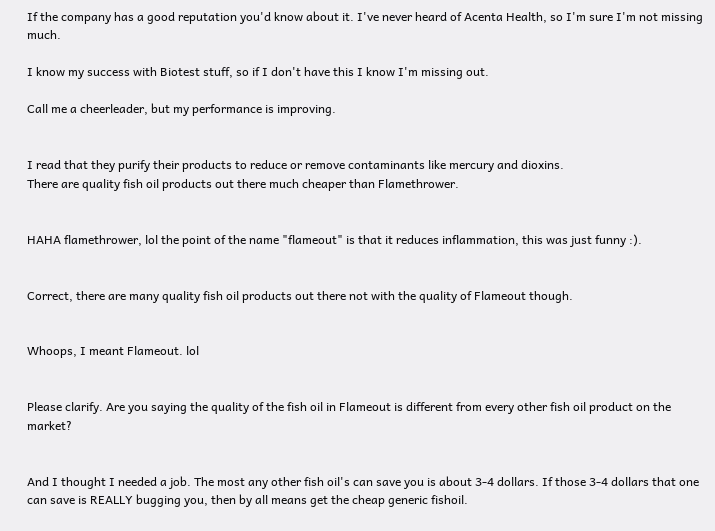If the company has a good reputation you'd know about it. I've never heard of Acenta Health, so I'm sure I'm not missing much.

I know my success with Biotest stuff, so if I don't have this I know I'm missing out.

Call me a cheerleader, but my performance is improving.


I read that they purify their products to reduce or remove contaminants like mercury and dioxins.
There are quality fish oil products out there much cheaper than Flamethrower.


HAHA flamethrower, lol the point of the name "flameout" is that it reduces inflammation, this was just funny :).


Correct, there are many quality fish oil products out there not with the quality of Flameout though.


Whoops, I meant Flameout. lol


Please clarify. Are you saying the quality of the fish oil in Flameout is different from every other fish oil product on the market?


And I thought I needed a job. The most any other fish oil's can save you is about 3-4 dollars. If those 3-4 dollars that one can save is REALLY bugging you, then by all means get the cheap generic fishoil.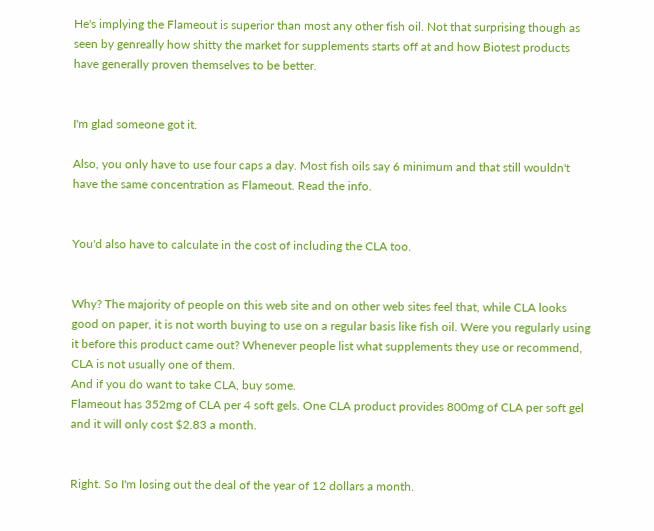He's implying the Flameout is superior than most any other fish oil. Not that surprising though as seen by genreally how shitty the market for supplements starts off at and how Biotest products have generally proven themselves to be better.


I'm glad someone got it.

Also, you only have to use four caps a day. Most fish oils say 6 minimum and that still wouldn't have the same concentration as Flameout. Read the info.


You'd also have to calculate in the cost of including the CLA too.


Why? The majority of people on this web site and on other web sites feel that, while CLA looks good on paper, it is not worth buying to use on a regular basis like fish oil. Were you regularly using it before this product came out? Whenever people list what supplements they use or recommend, CLA is not usually one of them.
And if you do want to take CLA, buy some.
Flameout has 352mg of CLA per 4 soft gels. One CLA product provides 800mg of CLA per soft gel and it will only cost $2.83 a month.


Right. So I'm losing out the deal of the year of 12 dollars a month.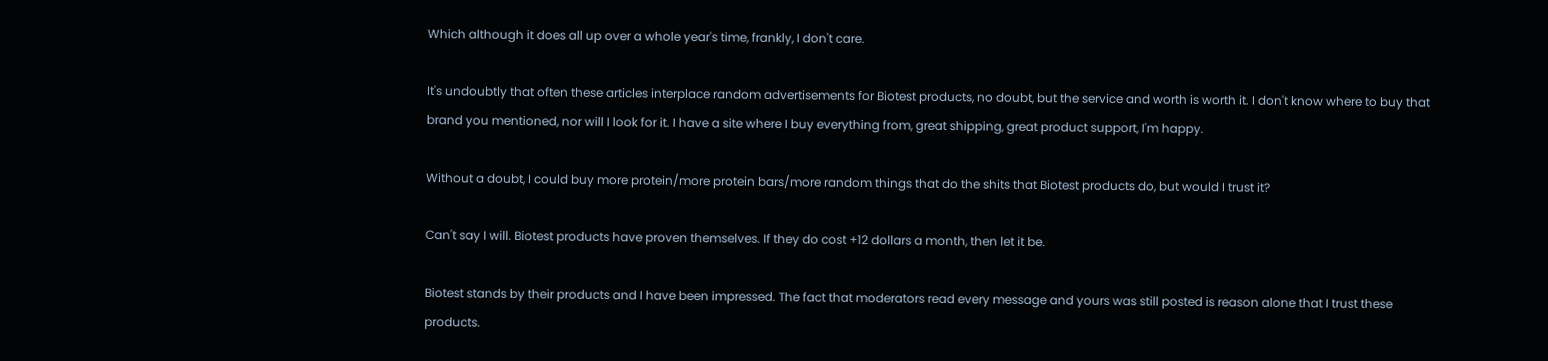Which although it does all up over a whole year's time, frankly, I don't care.

It's undoubtly that often these articles interplace random advertisements for Biotest products, no doubt, but the service and worth is worth it. I don't know where to buy that brand you mentioned, nor will I look for it. I have a site where I buy everything from, great shipping, great product support, I'm happy.

Without a doubt, I could buy more protein/more protein bars/more random things that do the shits that Biotest products do, but would I trust it?

Can't say I will. Biotest products have proven themselves. If they do cost +12 dollars a month, then let it be.

Biotest stands by their products and I have been impressed. The fact that moderators read every message and yours was still posted is reason alone that I trust these products.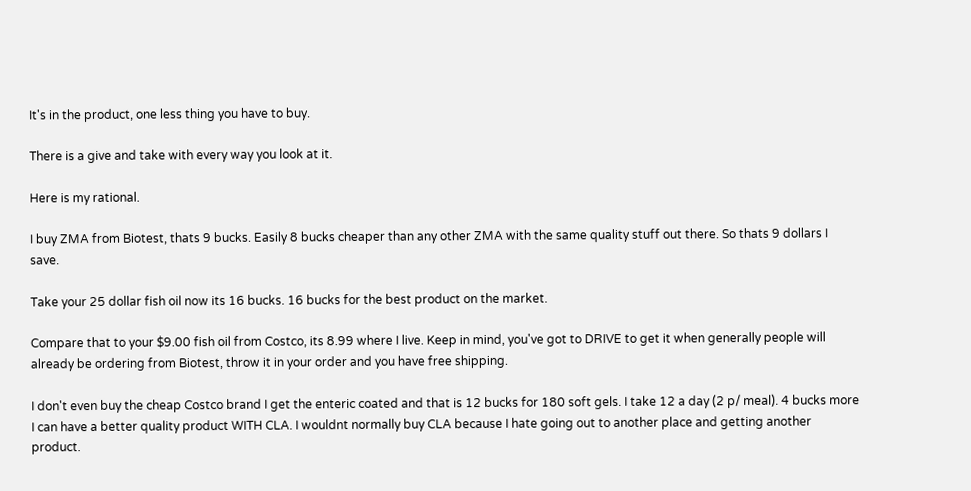It's in the product, one less thing you have to buy.

There is a give and take with every way you look at it.

Here is my rational.

I buy ZMA from Biotest, thats 9 bucks. Easily 8 bucks cheaper than any other ZMA with the same quality stuff out there. So thats 9 dollars I save.

Take your 25 dollar fish oil now its 16 bucks. 16 bucks for the best product on the market.

Compare that to your $9.00 fish oil from Costco, its 8.99 where I live. Keep in mind, you've got to DRIVE to get it when generally people will already be ordering from Biotest, throw it in your order and you have free shipping.

I don't even buy the cheap Costco brand I get the enteric coated and that is 12 bucks for 180 soft gels. I take 12 a day (2 p/ meal). 4 bucks more I can have a better quality product WITH CLA. I wouldnt normally buy CLA because I hate going out to another place and getting another product.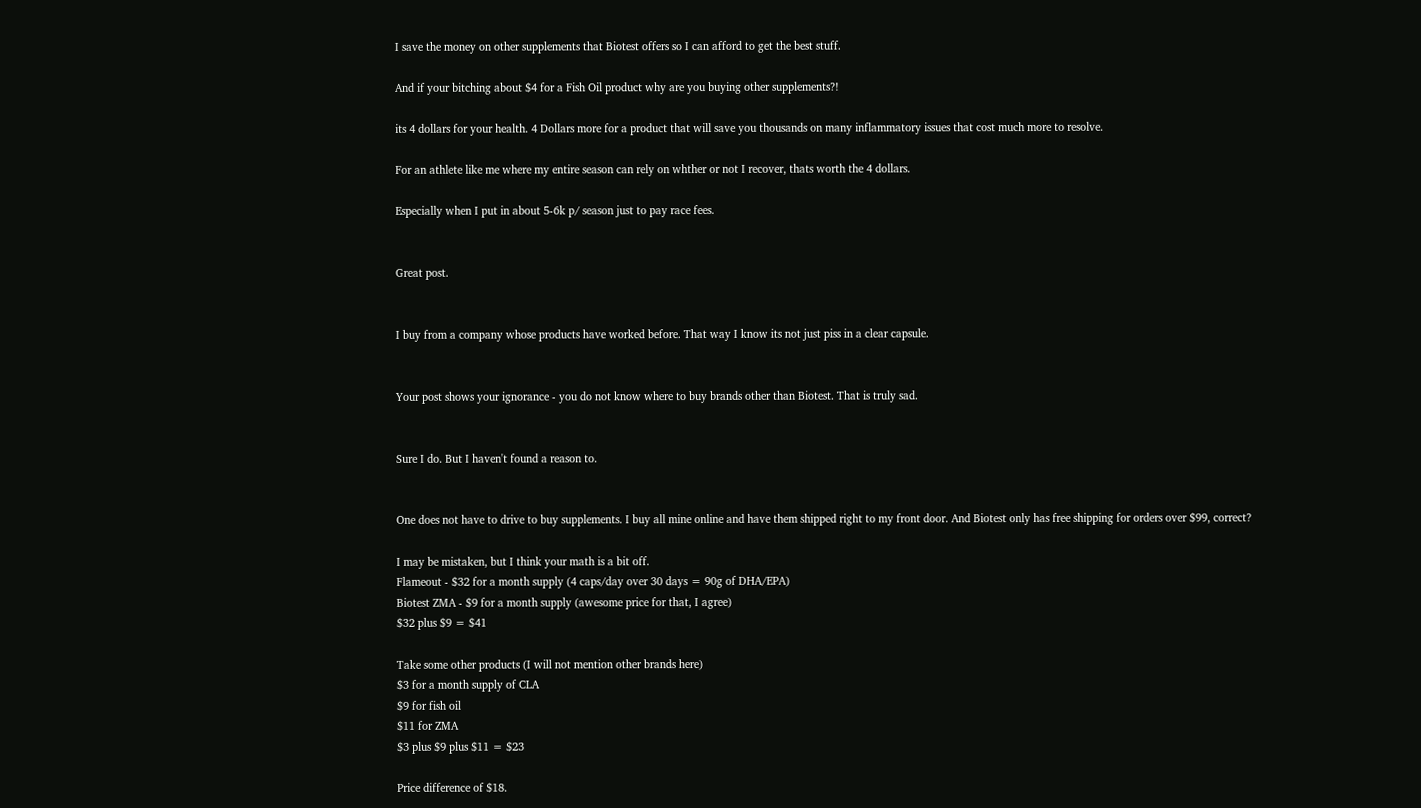I save the money on other supplements that Biotest offers so I can afford to get the best stuff.

And if your bitching about $4 for a Fish Oil product why are you buying other supplements?!

its 4 dollars for your health. 4 Dollars more for a product that will save you thousands on many inflammatory issues that cost much more to resolve.

For an athlete like me where my entire season can rely on whther or not I recover, thats worth the 4 dollars.

Especially when I put in about 5-6k p/ season just to pay race fees.


Great post.


I buy from a company whose products have worked before. That way I know its not just piss in a clear capsule.


Your post shows your ignorance - you do not know where to buy brands other than Biotest. That is truly sad.


Sure I do. But I haven't found a reason to.


One does not have to drive to buy supplements. I buy all mine online and have them shipped right to my front door. And Biotest only has free shipping for orders over $99, correct?

I may be mistaken, but I think your math is a bit off.
Flameout - $32 for a month supply (4 caps/day over 30 days = 90g of DHA/EPA)
Biotest ZMA - $9 for a month supply (awesome price for that, I agree)
$32 plus $9 = $41

Take some other products (I will not mention other brands here)
$3 for a month supply of CLA
$9 for fish oil
$11 for ZMA
$3 plus $9 plus $11 = $23

Price difference of $18.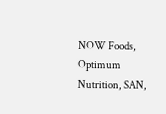NOW Foods, Optimum Nutrition, SAN,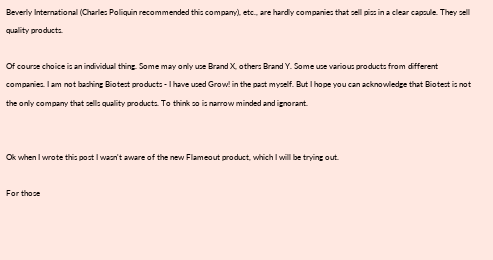Beverly International (Charles Poliquin recommended this company), etc., are hardly companies that sell piss in a clear capsule. They sell quality products.

Of course choice is an individual thing. Some may only use Brand X, others Brand Y. Some use various products from different companies. I am not bashing Biotest products - I have used Grow! in the past myself. But I hope you can acknowledge that Biotest is not the only company that sells quality products. To think so is narrow minded and ignorant.


Ok when I wrote this post I wasn't aware of the new Flameout product, which I will be trying out.

For those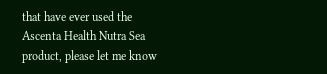that have ever used the Ascenta Health Nutra Sea product, please let me know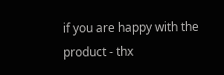if you are happy with the product - thx